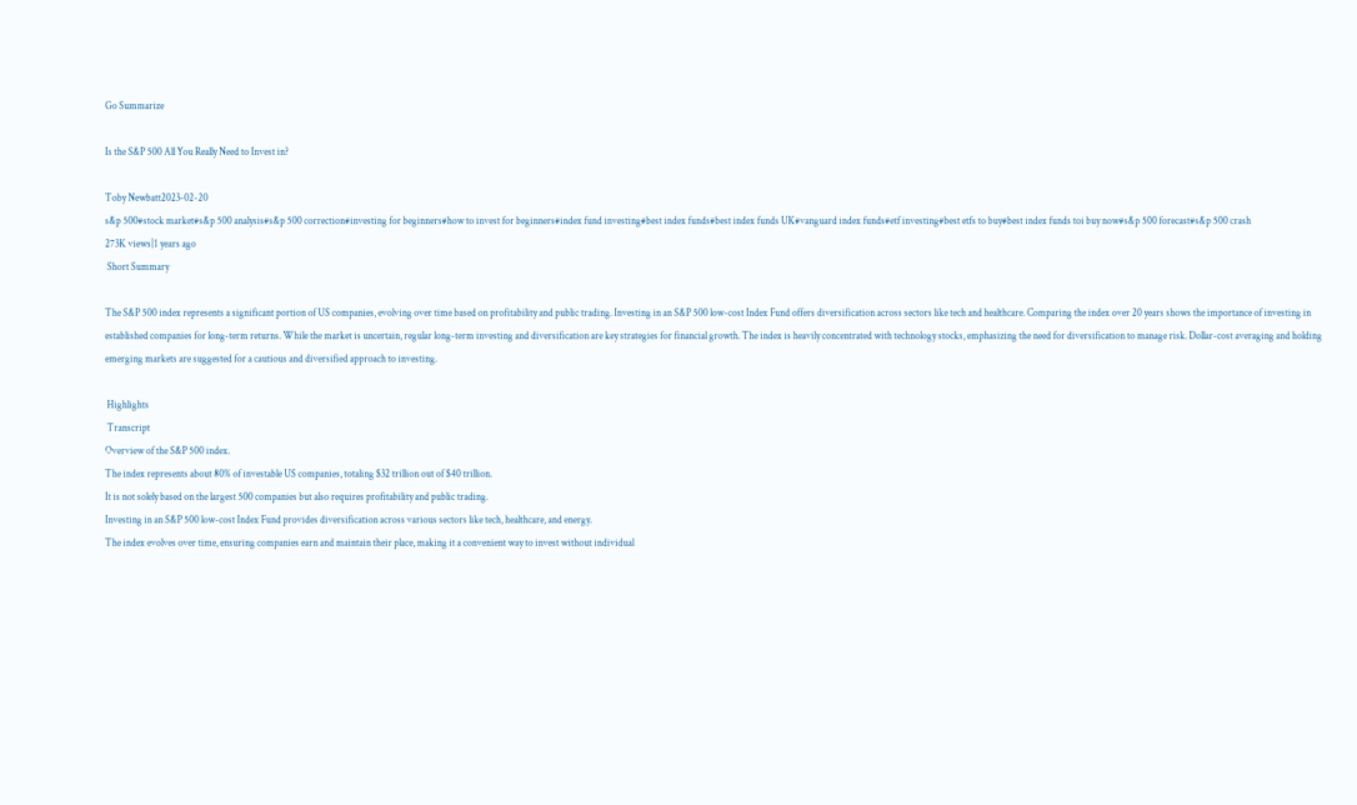Go Summarize

Is the S&P 500 All You Really Need to Invest in?

Toby Newbatt2023-02-20
s&p 500#stock market#s&p 500 analysis#s&p 500 correction#investing for beginners#how to invest for beginners#index fund investing#best index funds#best index funds UK#vanguard index funds#etf investing#best etfs to buy#best index funds toi buy now#s&p 500 forecast#s&p 500 crash
273K views|1 years ago
 Short Summary

The S&P 500 index represents a significant portion of US companies, evolving over time based on profitability and public trading. Investing in an S&P 500 low-cost Index Fund offers diversification across sectors like tech and healthcare. Comparing the index over 20 years shows the importance of investing in established companies for long-term returns. While the market is uncertain, regular long-term investing and diversification are key strategies for financial growth. The index is heavily concentrated with technology stocks, emphasizing the need for diversification to manage risk. Dollar-cost averaging and holding emerging markets are suggested for a cautious and diversified approach to investing.

 Highlights
 Transcript
Overview of the S&P 500 index.
The index represents about 80% of investable US companies, totaling $32 trillion out of $40 trillion.
It is not solely based on the largest 500 companies but also requires profitability and public trading.
Investing in an S&P 500 low-cost Index Fund provides diversification across various sectors like tech, healthcare, and energy.
The index evolves over time, ensuring companies earn and maintain their place, making it a convenient way to invest without individual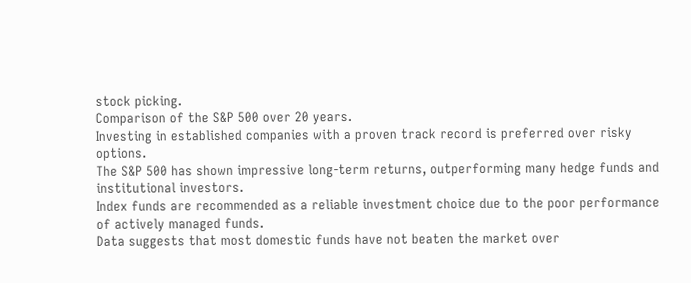stock picking.
Comparison of the S&P 500 over 20 years.
Investing in established companies with a proven track record is preferred over risky options.
The S&P 500 has shown impressive long-term returns, outperforming many hedge funds and institutional investors.
Index funds are recommended as a reliable investment choice due to the poor performance of actively managed funds.
Data suggests that most domestic funds have not beaten the market over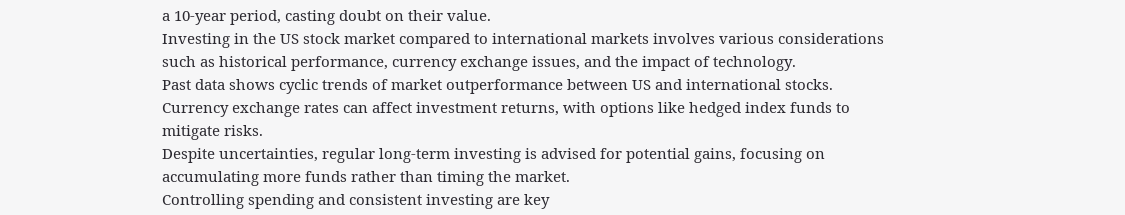a 10-year period, casting doubt on their value.
Investing in the US stock market compared to international markets involves various considerations such as historical performance, currency exchange issues, and the impact of technology.
Past data shows cyclic trends of market outperformance between US and international stocks.
Currency exchange rates can affect investment returns, with options like hedged index funds to mitigate risks.
Despite uncertainties, regular long-term investing is advised for potential gains, focusing on accumulating more funds rather than timing the market.
Controlling spending and consistent investing are key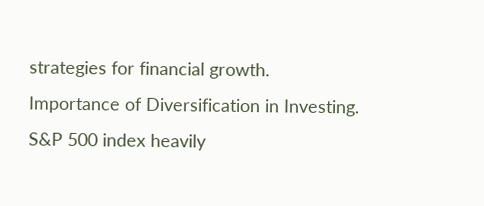strategies for financial growth.
Importance of Diversification in Investing.
S&P 500 index heavily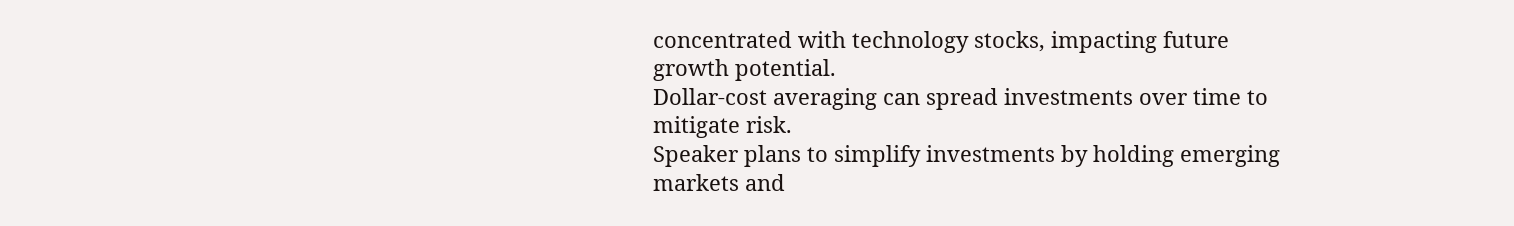concentrated with technology stocks, impacting future growth potential.
Dollar-cost averaging can spread investments over time to mitigate risk.
Speaker plans to simplify investments by holding emerging markets and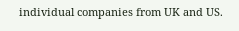individual companies from UK and US.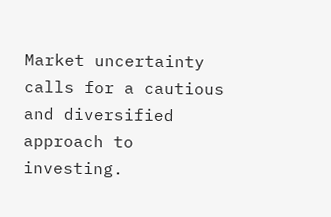Market uncertainty calls for a cautious and diversified approach to investing.